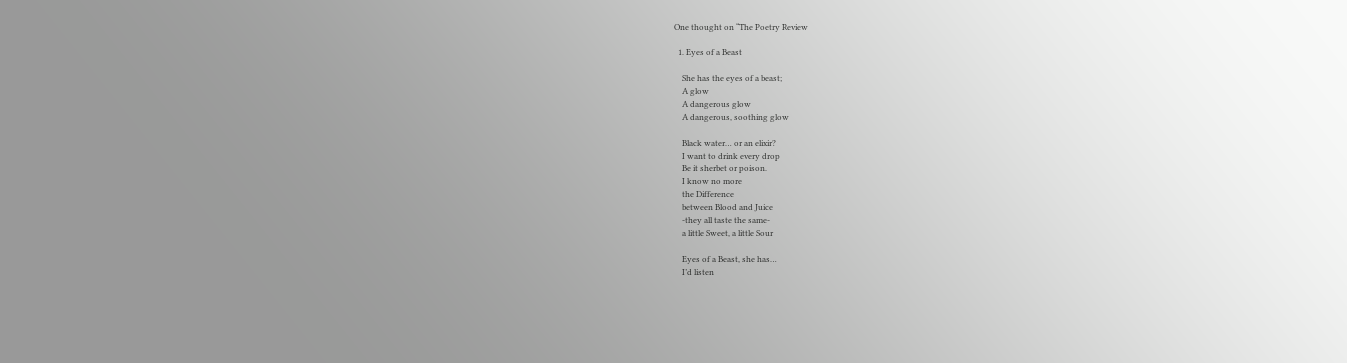One thought on “The Poetry Review

  1. Eyes of a Beast

    She has the eyes of a beast;
    A glow
    A dangerous glow
    A dangerous, soothing glow

    Black water… or an elixir?
    I want to drink every drop
    Be it sherbet or poison.
    I know no more
    the Difference
    between Blood and Juice
    -they all taste the same-
    a little Sweet, a little Sour

    Eyes of a Beast, she has…
    I’d listen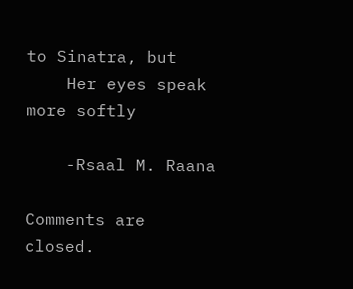to Sinatra, but
    Her eyes speak more softly

    -Rsaal M. Raana

Comments are closed.